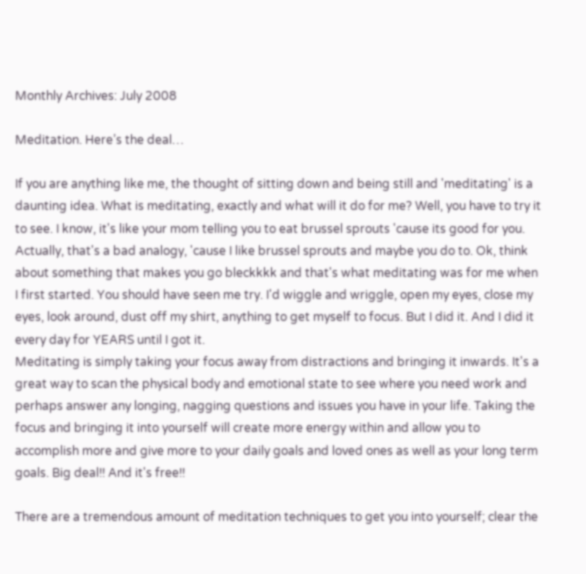Monthly Archives: July 2008

Meditation. Here’s the deal…

If you are anything like me, the thought of sitting down and being still and 'meditating' is a daunting idea. What is meditating, exactly and what will it do for me? Well, you have to try it to see. I know, it's like your mom telling you to eat brussel sprouts 'cause its good for you. Actually, that's a bad analogy, 'cause I like brussel sprouts and maybe you do to. Ok, think about something that makes you go bleckkkk and that's what meditating was for me when I first started. You should have seen me try. I'd wiggle and wriggle, open my eyes, close my eyes, look around, dust off my shirt, anything to get myself to focus. But I did it. And I did it every day for YEARS until I got it.
Meditating is simply taking your focus away from distractions and bringing it inwards. It's a great way to scan the physical body and emotional state to see where you need work and perhaps answer any longing, nagging questions and issues you have in your life. Taking the focus and bringing it into yourself will create more energy within and allow you to accomplish more and give more to your daily goals and loved ones as well as your long term goals. Big deal!! And it's free!!

There are a tremendous amount of meditation techniques to get you into yourself; clear the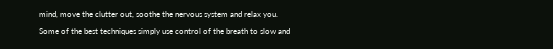mind, move the clutter out, soothe the nervous system and relax you.
Some of the best techniques simply use control of the breath to slow and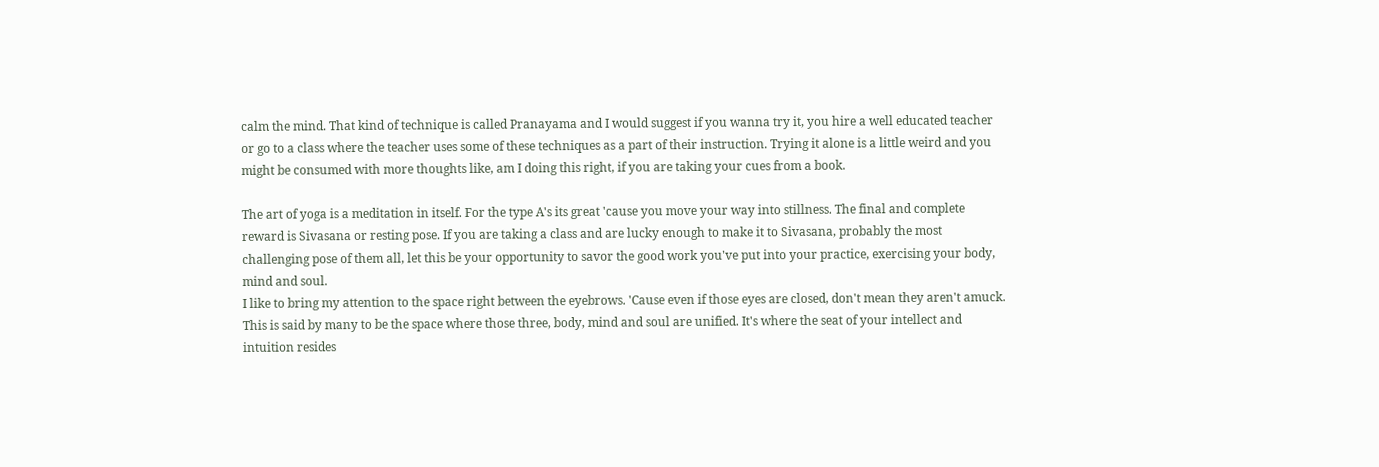calm the mind. That kind of technique is called Pranayama and I would suggest if you wanna try it, you hire a well educated teacher or go to a class where the teacher uses some of these techniques as a part of their instruction. Trying it alone is a little weird and you might be consumed with more thoughts like, am I doing this right, if you are taking your cues from a book.

The art of yoga is a meditation in itself. For the type A's its great 'cause you move your way into stillness. The final and complete reward is Sivasana or resting pose. If you are taking a class and are lucky enough to make it to Sivasana, probably the most challenging pose of them all, let this be your opportunity to savor the good work you've put into your practice, exercising your body, mind and soul.
I like to bring my attention to the space right between the eyebrows. 'Cause even if those eyes are closed, don't mean they aren't amuck. This is said by many to be the space where those three, body, mind and soul are unified. It's where the seat of your intellect and intuition resides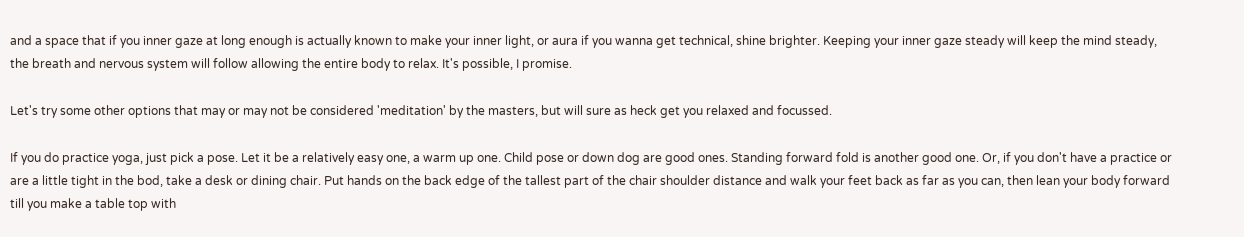and a space that if you inner gaze at long enough is actually known to make your inner light, or aura if you wanna get technical, shine brighter. Keeping your inner gaze steady will keep the mind steady, the breath and nervous system will follow allowing the entire body to relax. It's possible, I promise.

Let's try some other options that may or may not be considered 'meditation' by the masters, but will sure as heck get you relaxed and focussed.

If you do practice yoga, just pick a pose. Let it be a relatively easy one, a warm up one. Child pose or down dog are good ones. Standing forward fold is another good one. Or, if you don't have a practice or are a little tight in the bod, take a desk or dining chair. Put hands on the back edge of the tallest part of the chair shoulder distance and walk your feet back as far as you can, then lean your body forward till you make a table top with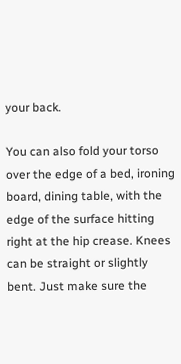your back.

You can also fold your torso over the edge of a bed, ironing board, dining table, with the edge of the surface hitting right at the hip crease. Knees can be straight or slightly bent. Just make sure the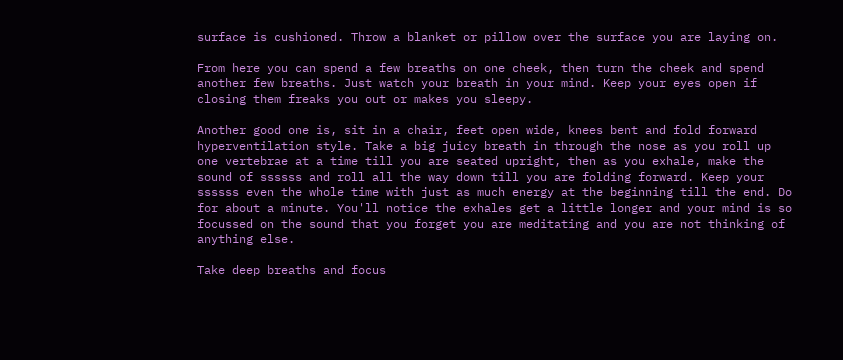surface is cushioned. Throw a blanket or pillow over the surface you are laying on.

From here you can spend a few breaths on one cheek, then turn the cheek and spend another few breaths. Just watch your breath in your mind. Keep your eyes open if closing them freaks you out or makes you sleepy.

Another good one is, sit in a chair, feet open wide, knees bent and fold forward hyperventilation style. Take a big juicy breath in through the nose as you roll up one vertebrae at a time till you are seated upright, then as you exhale, make the sound of ssssss and roll all the way down till you are folding forward. Keep your ssssss even the whole time with just as much energy at the beginning till the end. Do for about a minute. You'll notice the exhales get a little longer and your mind is so focussed on the sound that you forget you are meditating and you are not thinking of anything else.

Take deep breaths and focus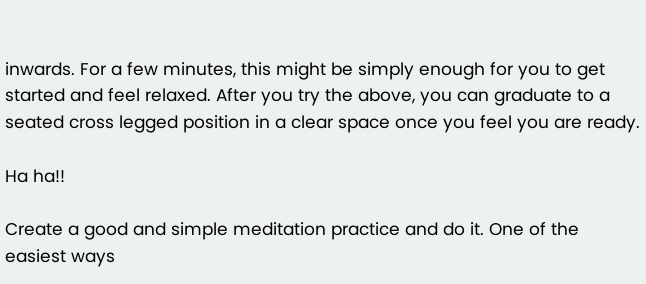inwards. For a few minutes, this might be simply enough for you to get started and feel relaxed. After you try the above, you can graduate to a seated cross legged position in a clear space once you feel you are ready.

Ha ha!!

Create a good and simple meditation practice and do it. One of the easiest ways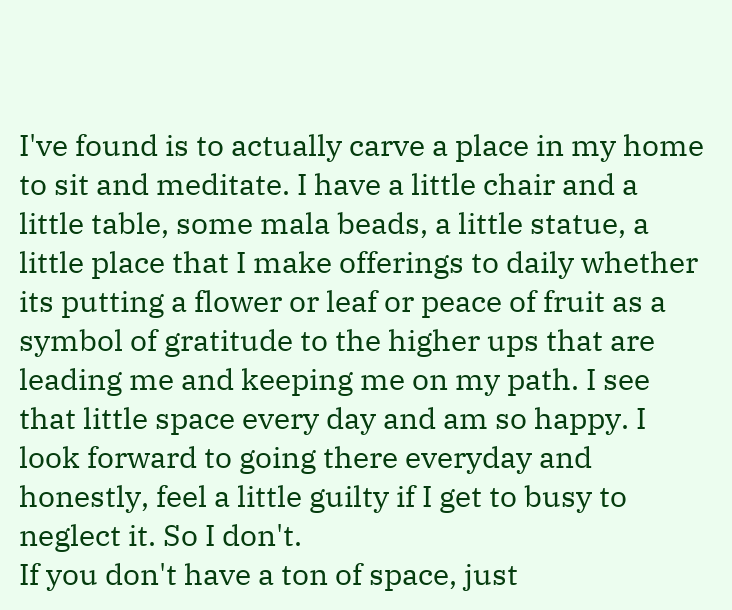I've found is to actually carve a place in my home to sit and meditate. I have a little chair and a little table, some mala beads, a little statue, a little place that I make offerings to daily whether its putting a flower or leaf or peace of fruit as a symbol of gratitude to the higher ups that are leading me and keeping me on my path. I see that little space every day and am so happy. I look forward to going there everyday and honestly, feel a little guilty if I get to busy to neglect it. So I don't.
If you don't have a ton of space, just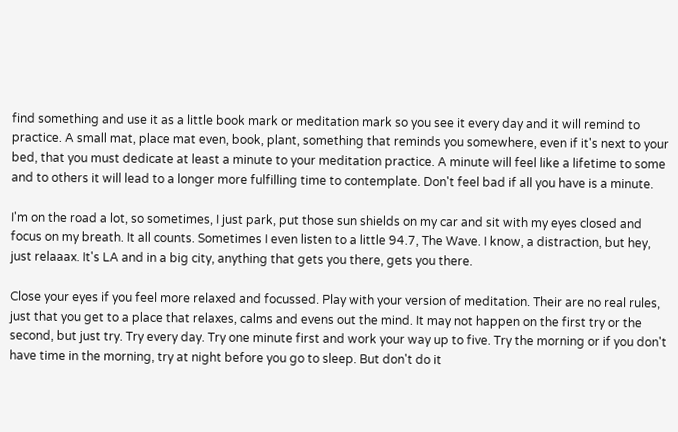find something and use it as a little book mark or meditation mark so you see it every day and it will remind to practice. A small mat, place mat even, book, plant, something that reminds you somewhere, even if it's next to your bed, that you must dedicate at least a minute to your meditation practice. A minute will feel like a lifetime to some and to others it will lead to a longer more fulfilling time to contemplate. Don't feel bad if all you have is a minute.

I'm on the road a lot, so sometimes, I just park, put those sun shields on my car and sit with my eyes closed and focus on my breath. It all counts. Sometimes I even listen to a little 94.7, The Wave. I know, a distraction, but hey, just relaaax. It's LA and in a big city, anything that gets you there, gets you there.

Close your eyes if you feel more relaxed and focussed. Play with your version of meditation. Their are no real rules, just that you get to a place that relaxes, calms and evens out the mind. It may not happen on the first try or the second, but just try. Try every day. Try one minute first and work your way up to five. Try the morning or if you don't have time in the morning, try at night before you go to sleep. But don't do it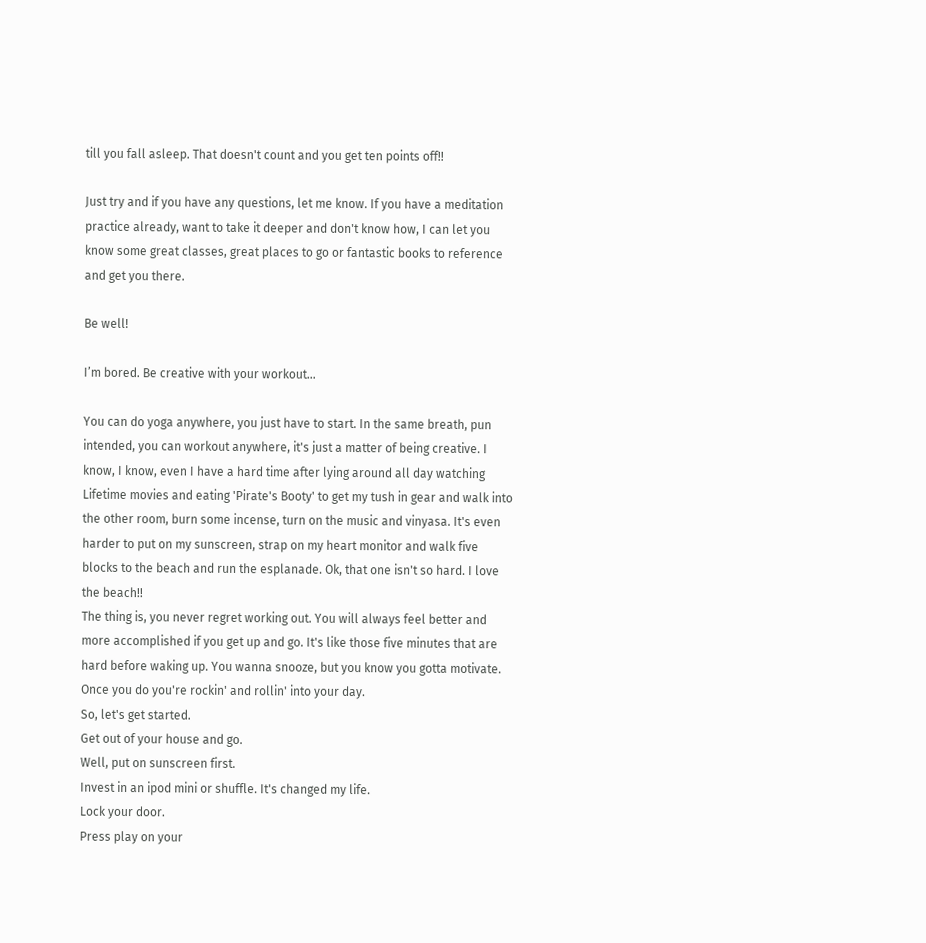till you fall asleep. That doesn't count and you get ten points off!!

Just try and if you have any questions, let me know. If you have a meditation practice already, want to take it deeper and don't know how, I can let you know some great classes, great places to go or fantastic books to reference and get you there.

Be well!

I’m bored. Be creative with your workout…

You can do yoga anywhere, you just have to start. In the same breath, pun intended, you can workout anywhere, it's just a matter of being creative. I know, I know, even I have a hard time after lying around all day watching Lifetime movies and eating 'Pirate's Booty' to get my tush in gear and walk into the other room, burn some incense, turn on the music and vinyasa. It's even harder to put on my sunscreen, strap on my heart monitor and walk five blocks to the beach and run the esplanade. Ok, that one isn't so hard. I love the beach!!
The thing is, you never regret working out. You will always feel better and more accomplished if you get up and go. It's like those five minutes that are hard before waking up. You wanna snooze, but you know you gotta motivate. Once you do you're rockin' and rollin' into your day.
So, let's get started.
Get out of your house and go.
Well, put on sunscreen first.
Invest in an ipod mini or shuffle. It's changed my life.
Lock your door.
Press play on your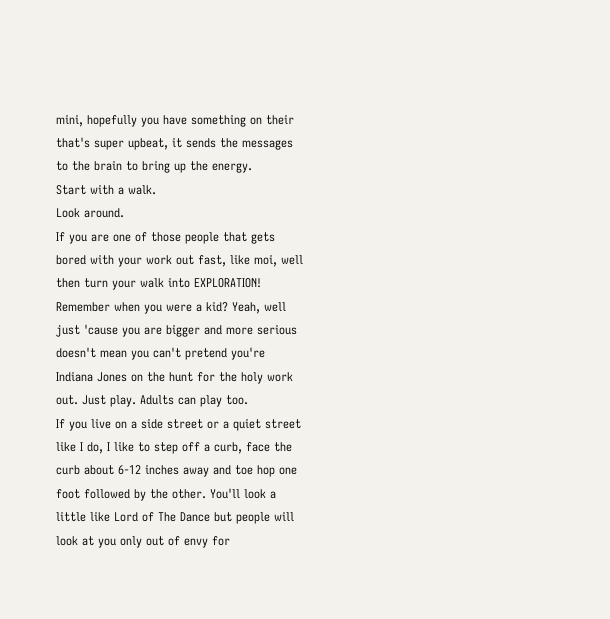mini, hopefully you have something on their that's super upbeat, it sends the messages to the brain to bring up the energy.
Start with a walk.
Look around.
If you are one of those people that gets bored with your work out fast, like moi, well then turn your walk into EXPLORATION! Remember when you were a kid? Yeah, well just 'cause you are bigger and more serious doesn't mean you can't pretend you're Indiana Jones on the hunt for the holy work out. Just play. Adults can play too.
If you live on a side street or a quiet street like I do, I like to step off a curb, face the curb about 6-12 inches away and toe hop one foot followed by the other. You'll look a little like Lord of The Dance but people will look at you only out of envy for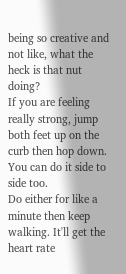being so creative and not like, what the heck is that nut doing?
If you are feeling really strong, jump both feet up on the curb then hop down.
You can do it side to side too.
Do either for like a minute then keep walking. It'll get the heart rate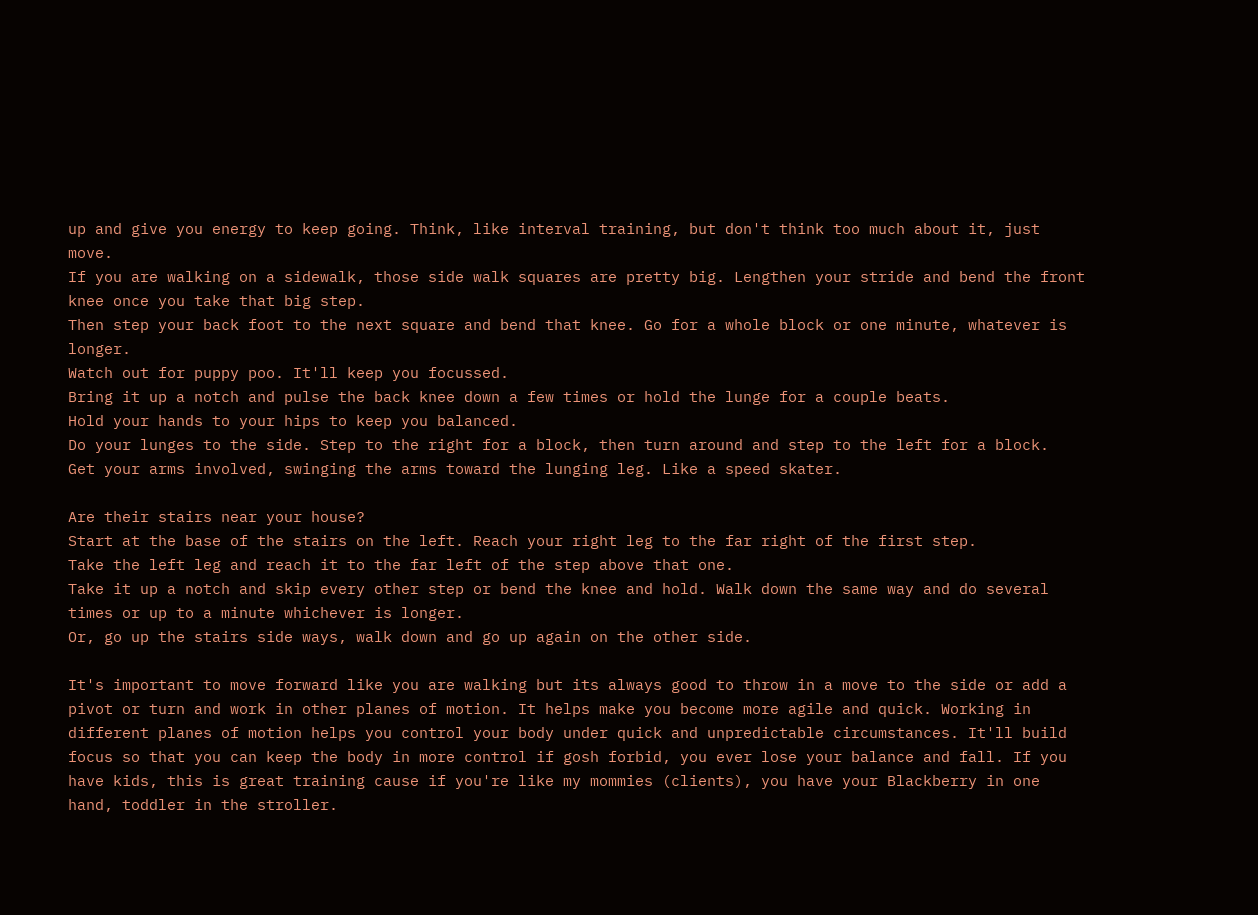up and give you energy to keep going. Think, like interval training, but don't think too much about it, just move.
If you are walking on a sidewalk, those side walk squares are pretty big. Lengthen your stride and bend the front knee once you take that big step.
Then step your back foot to the next square and bend that knee. Go for a whole block or one minute, whatever is longer.
Watch out for puppy poo. It'll keep you focussed.
Bring it up a notch and pulse the back knee down a few times or hold the lunge for a couple beats.
Hold your hands to your hips to keep you balanced.
Do your lunges to the side. Step to the right for a block, then turn around and step to the left for a block.
Get your arms involved, swinging the arms toward the lunging leg. Like a speed skater.

Are their stairs near your house?
Start at the base of the stairs on the left. Reach your right leg to the far right of the first step.
Take the left leg and reach it to the far left of the step above that one.
Take it up a notch and skip every other step or bend the knee and hold. Walk down the same way and do several times or up to a minute whichever is longer.
Or, go up the stairs side ways, walk down and go up again on the other side.

It's important to move forward like you are walking but its always good to throw in a move to the side or add a pivot or turn and work in other planes of motion. It helps make you become more agile and quick. Working in different planes of motion helps you control your body under quick and unpredictable circumstances. It'll build focus so that you can keep the body in more control if gosh forbid, you ever lose your balance and fall. If you have kids, this is great training cause if you're like my mommies (clients), you have your Blackberry in one hand, toddler in the stroller.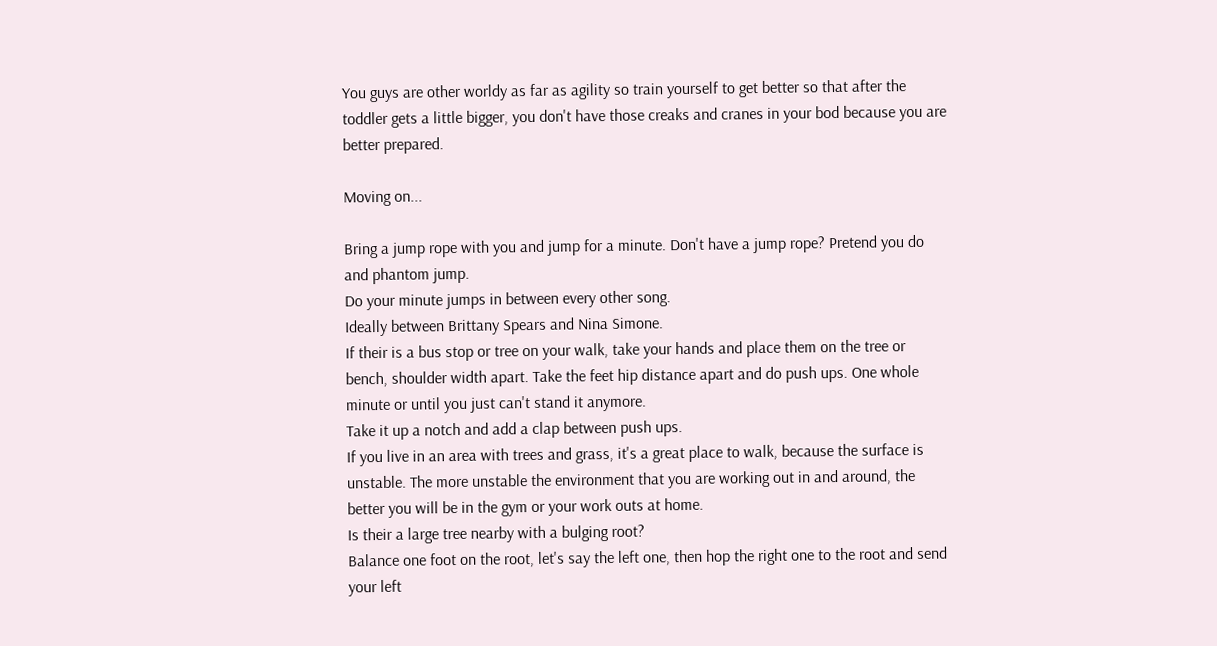You guys are other worldy as far as agility so train yourself to get better so that after the toddler gets a little bigger, you don't have those creaks and cranes in your bod because you are better prepared.

Moving on...

Bring a jump rope with you and jump for a minute. Don't have a jump rope? Pretend you do and phantom jump.
Do your minute jumps in between every other song.
Ideally between Brittany Spears and Nina Simone.
If their is a bus stop or tree on your walk, take your hands and place them on the tree or bench, shoulder width apart. Take the feet hip distance apart and do push ups. One whole minute or until you just can't stand it anymore.
Take it up a notch and add a clap between push ups.
If you live in an area with trees and grass, it's a great place to walk, because the surface is unstable. The more unstable the environment that you are working out in and around, the better you will be in the gym or your work outs at home.
Is their a large tree nearby with a bulging root?
Balance one foot on the root, let's say the left one, then hop the right one to the root and send your left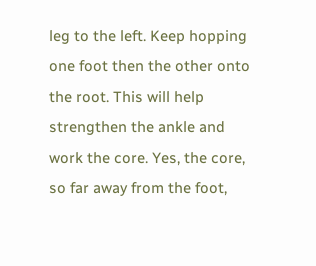leg to the left. Keep hopping one foot then the other onto the root. This will help strengthen the ankle and work the core. Yes, the core, so far away from the foot,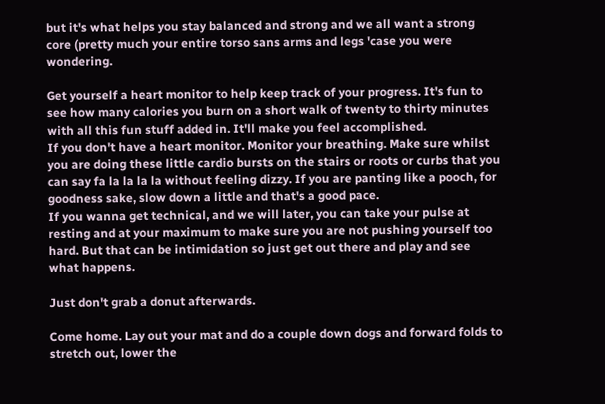but it's what helps you stay balanced and strong and we all want a strong core (pretty much your entire torso sans arms and legs 'case you were wondering.

Get yourself a heart monitor to help keep track of your progress. It's fun to see how many calories you burn on a short walk of twenty to thirty minutes with all this fun stuff added in. It'll make you feel accomplished.
If you don't have a heart monitor. Monitor your breathing. Make sure whilst you are doing these little cardio bursts on the stairs or roots or curbs that you can say fa la la la la without feeling dizzy. If you are panting like a pooch, for goodness sake, slow down a little and that's a good pace.
If you wanna get technical, and we will later, you can take your pulse at resting and at your maximum to make sure you are not pushing yourself too hard. But that can be intimidation so just get out there and play and see what happens.

Just don't grab a donut afterwards.

Come home. Lay out your mat and do a couple down dogs and forward folds to stretch out, lower the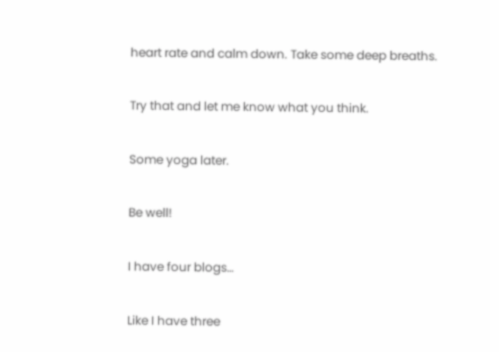heart rate and calm down. Take some deep breaths.

Try that and let me know what you think.

Some yoga later.

Be well!

I have four blogs…

Like I have three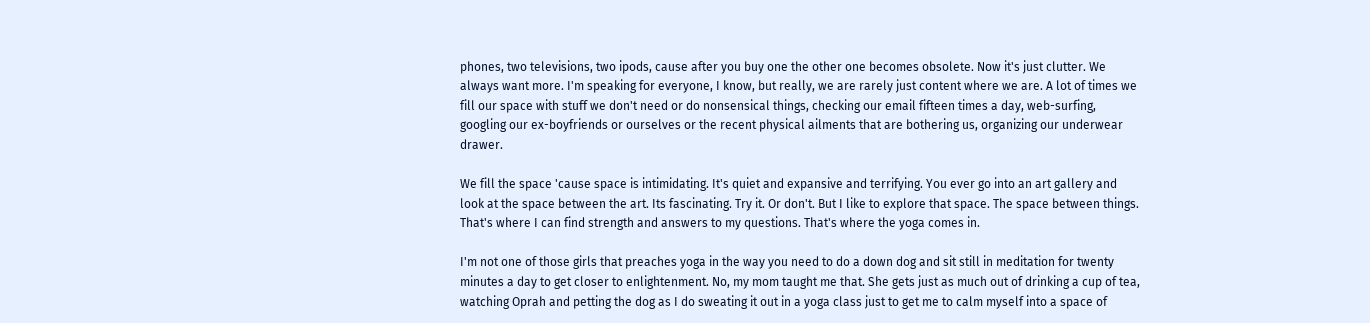phones, two televisions, two ipods, cause after you buy one the other one becomes obsolete. Now it's just clutter. We always want more. I'm speaking for everyone, I know, but really, we are rarely just content where we are. A lot of times we fill our space with stuff we don't need or do nonsensical things, checking our email fifteen times a day, web-surfing, googling our ex-boyfriends or ourselves or the recent physical ailments that are bothering us, organizing our underwear drawer.

We fill the space 'cause space is intimidating. It's quiet and expansive and terrifying. You ever go into an art gallery and look at the space between the art. Its fascinating. Try it. Or don't. But I like to explore that space. The space between things. That's where I can find strength and answers to my questions. That's where the yoga comes in.

I'm not one of those girls that preaches yoga in the way you need to do a down dog and sit still in meditation for twenty minutes a day to get closer to enlightenment. No, my mom taught me that. She gets just as much out of drinking a cup of tea, watching Oprah and petting the dog as I do sweating it out in a yoga class just to get me to calm myself into a space of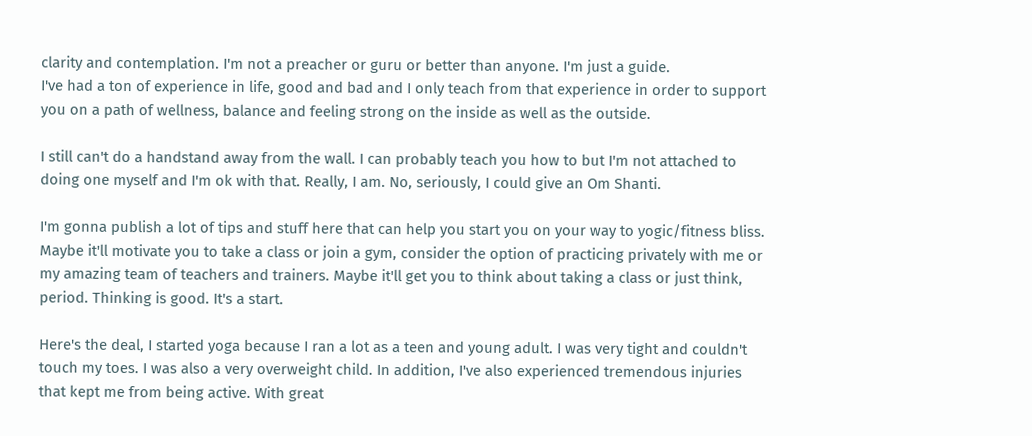clarity and contemplation. I'm not a preacher or guru or better than anyone. I'm just a guide.
I've had a ton of experience in life, good and bad and I only teach from that experience in order to support you on a path of wellness, balance and feeling strong on the inside as well as the outside.

I still can't do a handstand away from the wall. I can probably teach you how to but I'm not attached to doing one myself and I'm ok with that. Really, I am. No, seriously, I could give an Om Shanti.

I'm gonna publish a lot of tips and stuff here that can help you start you on your way to yogic/fitness bliss. Maybe it'll motivate you to take a class or join a gym, consider the option of practicing privately with me or my amazing team of teachers and trainers. Maybe it'll get you to think about taking a class or just think, period. Thinking is good. It's a start.

Here's the deal, I started yoga because I ran a lot as a teen and young adult. I was very tight and couldn't touch my toes. I was also a very overweight child. In addition, I've also experienced tremendous injuries that kept me from being active. With great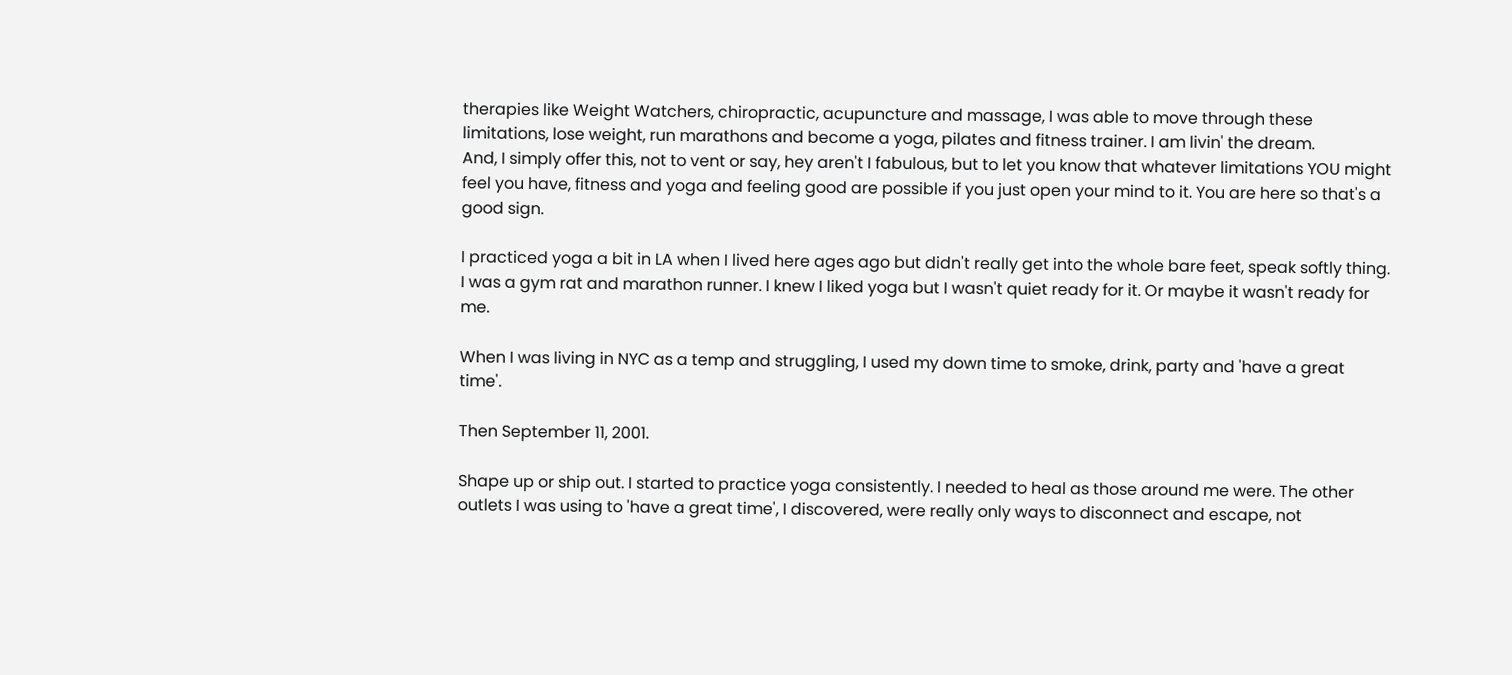therapies like Weight Watchers, chiropractic, acupuncture and massage, I was able to move through these limitations, lose weight, run marathons and become a yoga, pilates and fitness trainer. I am livin' the dream.
And, I simply offer this, not to vent or say, hey aren't I fabulous, but to let you know that whatever limitations YOU might feel you have, fitness and yoga and feeling good are possible if you just open your mind to it. You are here so that's a good sign.

I practiced yoga a bit in LA when I lived here ages ago but didn't really get into the whole bare feet, speak softly thing. I was a gym rat and marathon runner. I knew I liked yoga but I wasn't quiet ready for it. Or maybe it wasn't ready for me.

When I was living in NYC as a temp and struggling, I used my down time to smoke, drink, party and 'have a great time'.

Then September 11, 2001.

Shape up or ship out. I started to practice yoga consistently. I needed to heal as those around me were. The other outlets I was using to 'have a great time', I discovered, were really only ways to disconnect and escape, not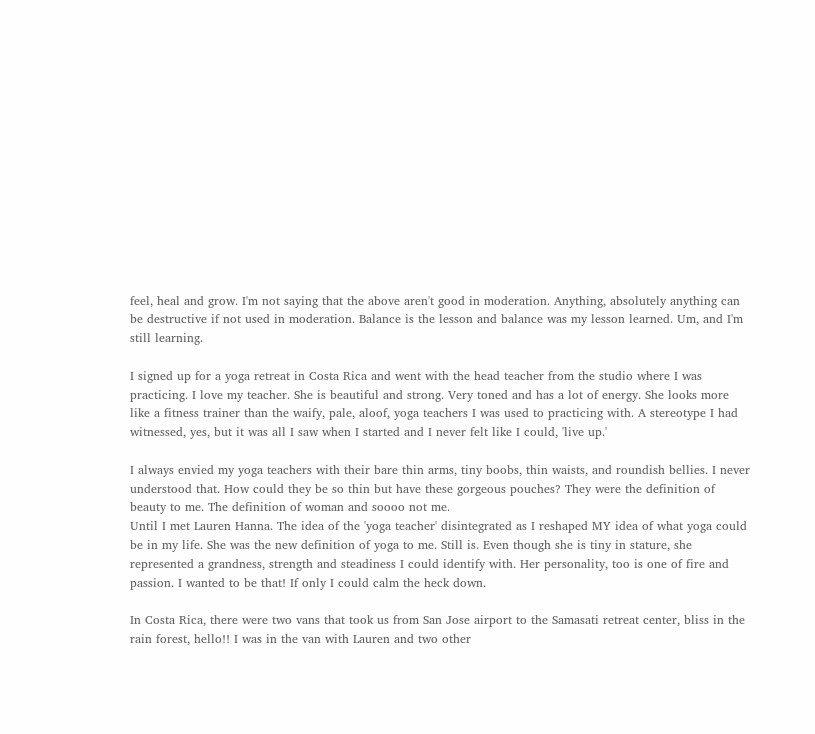feel, heal and grow. I'm not saying that the above aren't good in moderation. Anything, absolutely anything can be destructive if not used in moderation. Balance is the lesson and balance was my lesson learned. Um, and I'm still learning.

I signed up for a yoga retreat in Costa Rica and went with the head teacher from the studio where I was practicing. I love my teacher. She is beautiful and strong. Very toned and has a lot of energy. She looks more like a fitness trainer than the waify, pale, aloof, yoga teachers I was used to practicing with. A stereotype I had witnessed, yes, but it was all I saw when I started and I never felt like I could, 'live up.'

I always envied my yoga teachers with their bare thin arms, tiny boobs, thin waists, and roundish bellies. I never understood that. How could they be so thin but have these gorgeous pouches? They were the definition of beauty to me. The definition of woman and soooo not me.
Until I met Lauren Hanna. The idea of the 'yoga teacher' disintegrated as I reshaped MY idea of what yoga could be in my life. She was the new definition of yoga to me. Still is. Even though she is tiny in stature, she represented a grandness, strength and steadiness I could identify with. Her personality, too is one of fire and passion. I wanted to be that! If only I could calm the heck down.

In Costa Rica, there were two vans that took us from San Jose airport to the Samasati retreat center, bliss in the rain forest, hello!! I was in the van with Lauren and two other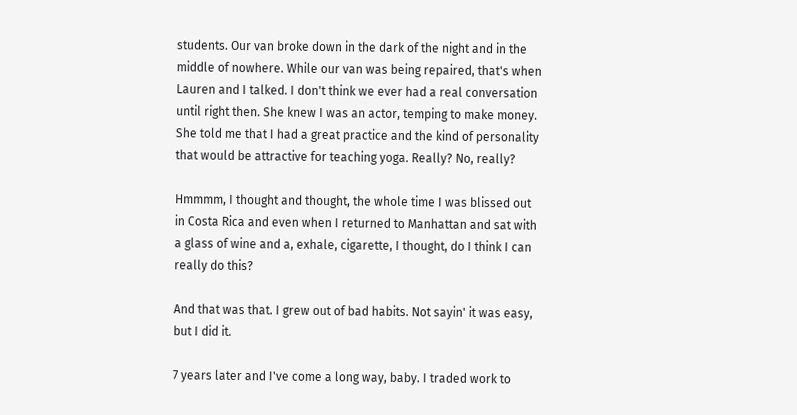students. Our van broke down in the dark of the night and in the middle of nowhere. While our van was being repaired, that's when Lauren and I talked. I don't think we ever had a real conversation until right then. She knew I was an actor, temping to make money. She told me that I had a great practice and the kind of personality that would be attractive for teaching yoga. Really? No, really?

Hmmmm, I thought and thought, the whole time I was blissed out in Costa Rica and even when I returned to Manhattan and sat with a glass of wine and a, exhale, cigarette, I thought, do I think I can really do this?

And that was that. I grew out of bad habits. Not sayin' it was easy, but I did it.

7 years later and I've come a long way, baby. I traded work to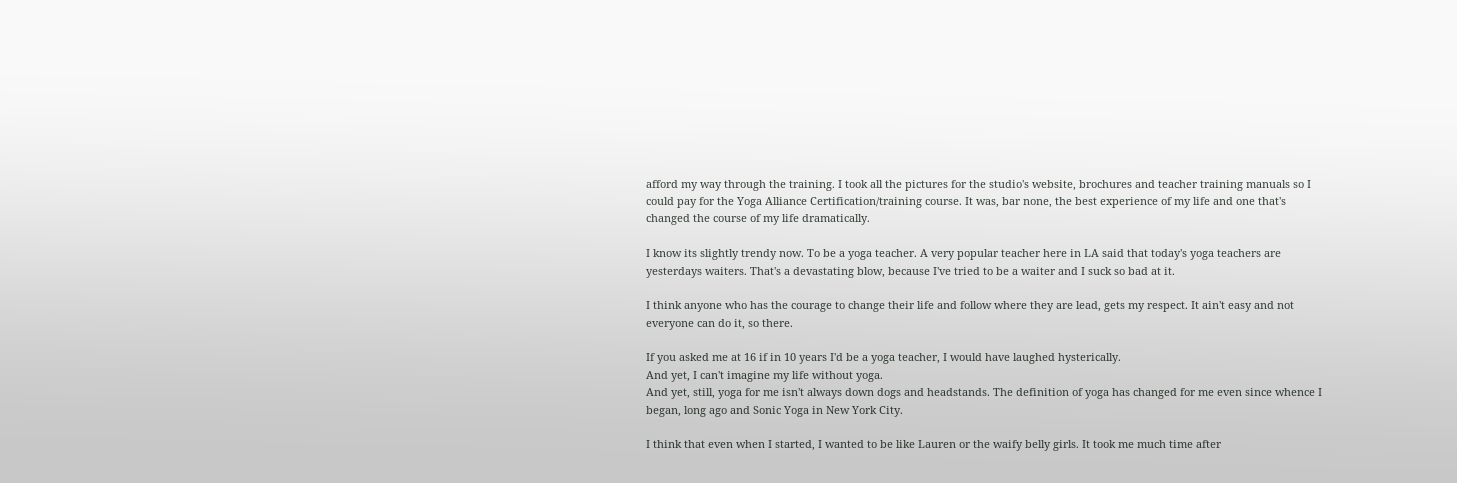afford my way through the training. I took all the pictures for the studio's website, brochures and teacher training manuals so I could pay for the Yoga Alliance Certification/training course. It was, bar none, the best experience of my life and one that's changed the course of my life dramatically.

I know its slightly trendy now. To be a yoga teacher. A very popular teacher here in LA said that today's yoga teachers are yesterdays waiters. That's a devastating blow, because I've tried to be a waiter and I suck so bad at it.

I think anyone who has the courage to change their life and follow where they are lead, gets my respect. It ain't easy and not everyone can do it, so there.

If you asked me at 16 if in 10 years I'd be a yoga teacher, I would have laughed hysterically.
And yet, I can't imagine my life without yoga.
And yet, still, yoga for me isn't always down dogs and headstands. The definition of yoga has changed for me even since whence I began, long ago and Sonic Yoga in New York City.

I think that even when I started, I wanted to be like Lauren or the waify belly girls. It took me much time after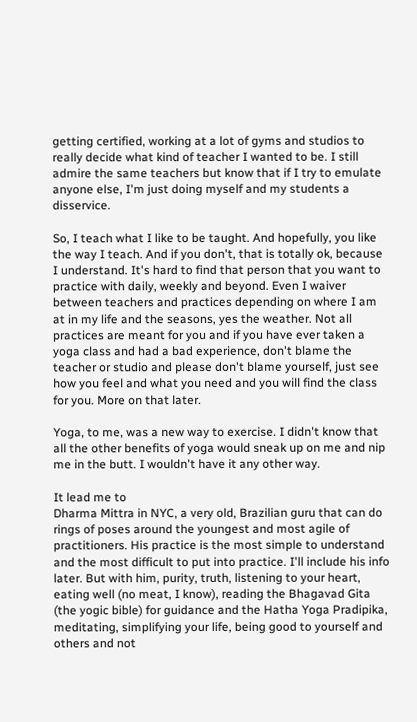getting certified, working at a lot of gyms and studios to really decide what kind of teacher I wanted to be. I still admire the same teachers but know that if I try to emulate anyone else, I'm just doing myself and my students a disservice.

So, I teach what I like to be taught. And hopefully, you like the way I teach. And if you don't, that is totally ok, because I understand. It's hard to find that person that you want to practice with daily, weekly and beyond. Even I waiver between teachers and practices depending on where I am at in my life and the seasons, yes the weather. Not all practices are meant for you and if you have ever taken a yoga class and had a bad experience, don't blame the teacher or studio and please don't blame yourself, just see how you feel and what you need and you will find the class for you. More on that later.

Yoga, to me, was a new way to exercise. I didn't know that all the other benefits of yoga would sneak up on me and nip me in the butt. I wouldn't have it any other way.

It lead me to
Dharma Mittra in NYC, a very old, Brazilian guru that can do rings of poses around the youngest and most agile of practitioners. His practice is the most simple to understand and the most difficult to put into practice. I'll include his info later. But with him, purity, truth, listening to your heart, eating well (no meat, I know), reading the Bhagavad Gita (the yogic bible) for guidance and the Hatha Yoga Pradipika, meditating, simplifying your life, being good to yourself and others and not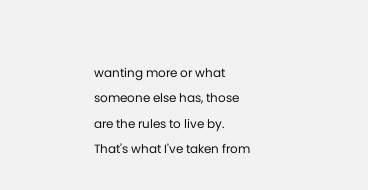wanting more or what someone else has, those are the rules to live by. That's what I've taken from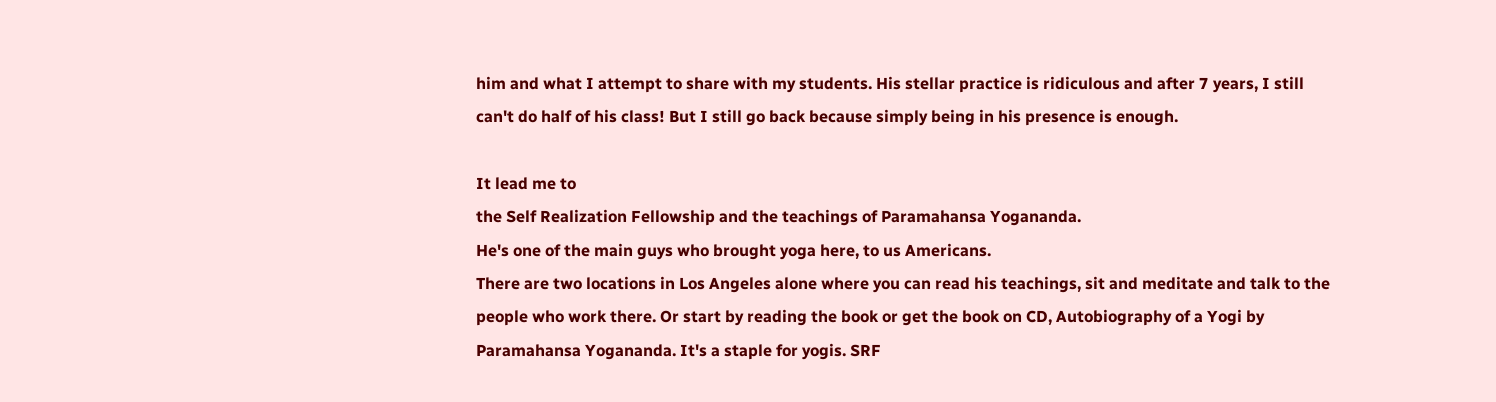him and what I attempt to share with my students. His stellar practice is ridiculous and after 7 years, I still can't do half of his class! But I still go back because simply being in his presence is enough.

It lead me to
the Self Realization Fellowship and the teachings of Paramahansa Yogananda.
He's one of the main guys who brought yoga here, to us Americans.
There are two locations in Los Angeles alone where you can read his teachings, sit and meditate and talk to the people who work there. Or start by reading the book or get the book on CD, Autobiography of a Yogi by Paramahansa Yogananda. It's a staple for yogis. SRF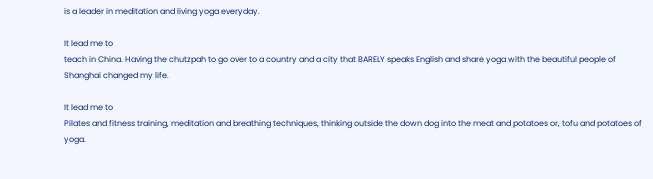is a leader in meditation and living yoga everyday.

It lead me to
teach in China. Having the chutzpah to go over to a country and a city that BARELY speaks English and share yoga with the beautiful people of Shanghai changed my life.

It lead me to
Pilates and fitness training, meditation and breathing techniques, thinking outside the down dog into the meat and potatoes or, tofu and potatoes of yoga.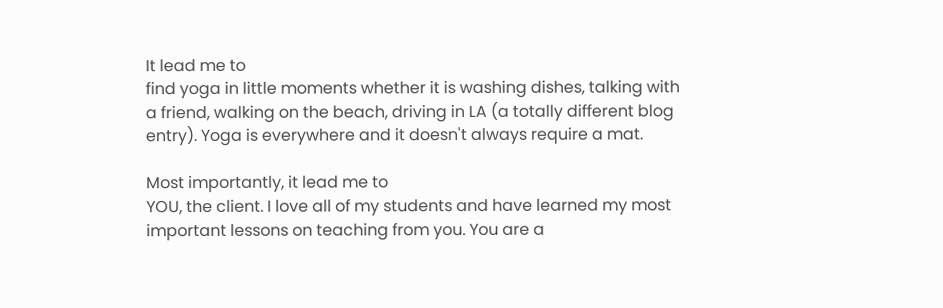It lead me to
find yoga in little moments whether it is washing dishes, talking with a friend, walking on the beach, driving in LA (a totally different blog entry). Yoga is everywhere and it doesn't always require a mat.

Most importantly, it lead me to
YOU, the client. I love all of my students and have learned my most important lessons on teaching from you. You are a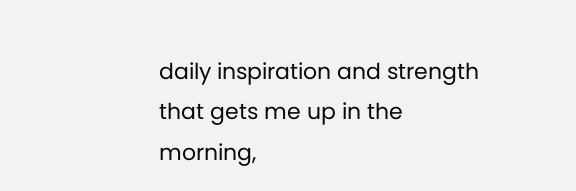daily inspiration and strength that gets me up in the morning,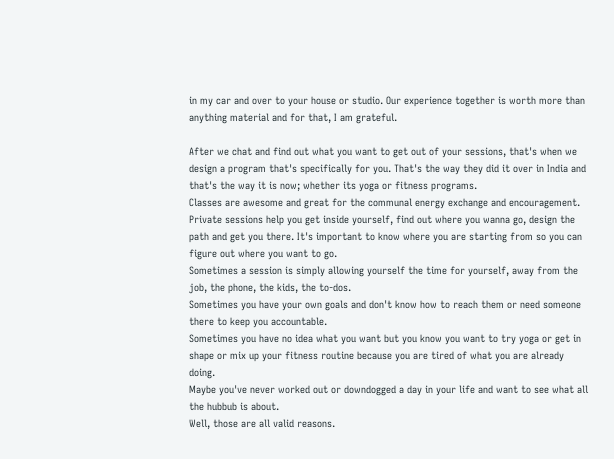in my car and over to your house or studio. Our experience together is worth more than anything material and for that, I am grateful.

After we chat and find out what you want to get out of your sessions, that's when we design a program that's specifically for you. That's the way they did it over in India and that's the way it is now; whether its yoga or fitness programs.
Classes are awesome and great for the communal energy exchange and encouragement.
Private sessions help you get inside yourself, find out where you wanna go, design the path and get you there. It's important to know where you are starting from so you can figure out where you want to go.
Sometimes a session is simply allowing yourself the time for yourself, away from the job, the phone, the kids, the to-dos.
Sometimes you have your own goals and don't know how to reach them or need someone there to keep you accountable.
Sometimes you have no idea what you want but you know you want to try yoga or get in shape or mix up your fitness routine because you are tired of what you are already doing.
Maybe you've never worked out or downdogged a day in your life and want to see what all the hubbub is about.
Well, those are all valid reasons.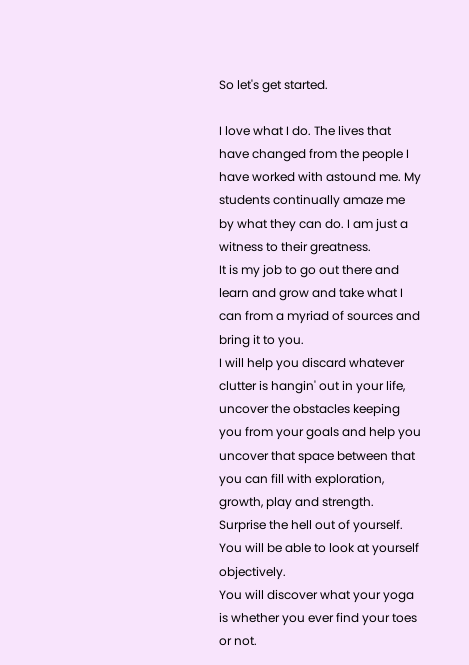So let's get started.

I love what I do. The lives that have changed from the people I have worked with astound me. My students continually amaze me by what they can do. I am just a witness to their greatness.
It is my job to go out there and learn and grow and take what I can from a myriad of sources and bring it to you.
I will help you discard whatever clutter is hangin' out in your life, uncover the obstacles keeping you from your goals and help you uncover that space between that you can fill with exploration, growth, play and strength.
Surprise the hell out of yourself.
You will be able to look at yourself objectively.
You will discover what your yoga is whether you ever find your toes or not.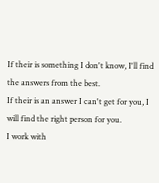If their is something I don't know, I'll find the answers from the best.
If their is an answer I can't get for you, I will find the right person for you.
I work with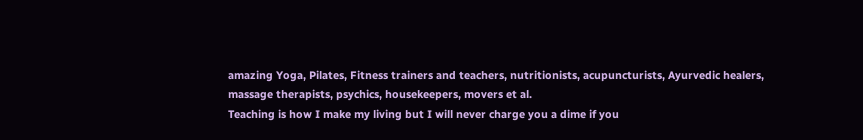amazing Yoga, Pilates, Fitness trainers and teachers, nutritionists, acupuncturists, Ayurvedic healers, massage therapists, psychics, housekeepers, movers et al.
Teaching is how I make my living but I will never charge you a dime if you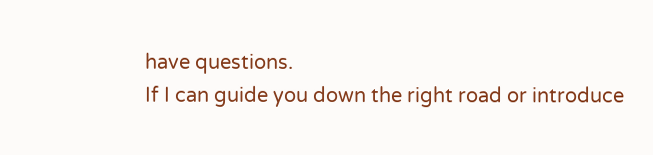have questions.
If I can guide you down the right road or introduce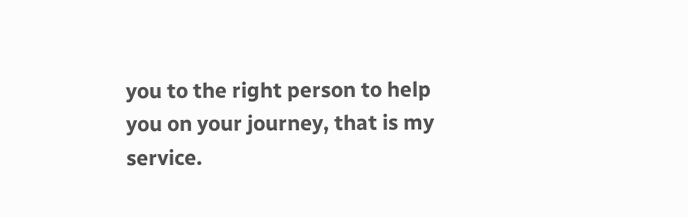you to the right person to help you on your journey, that is my service.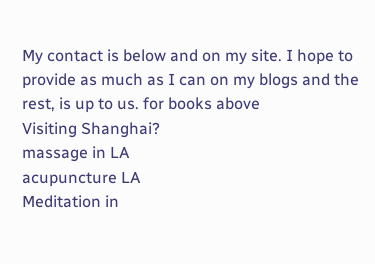My contact is below and on my site. I hope to provide as much as I can on my blogs and the rest, is up to us. for books above
Visiting Shanghai?
massage in LA
acupuncture LA
Meditation in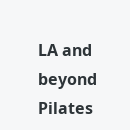LA and beyond
Pilates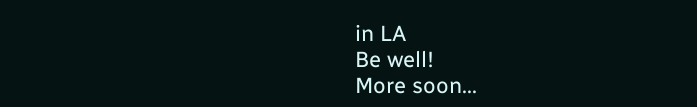in LA
Be well!
More soon...